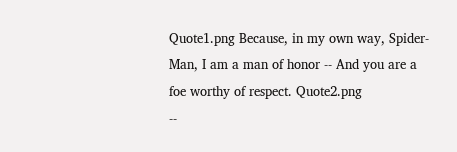Quote1.png Because, in my own way, Spider-Man, I am a man of honor -- And you are a foe worthy of respect. Quote2.png
--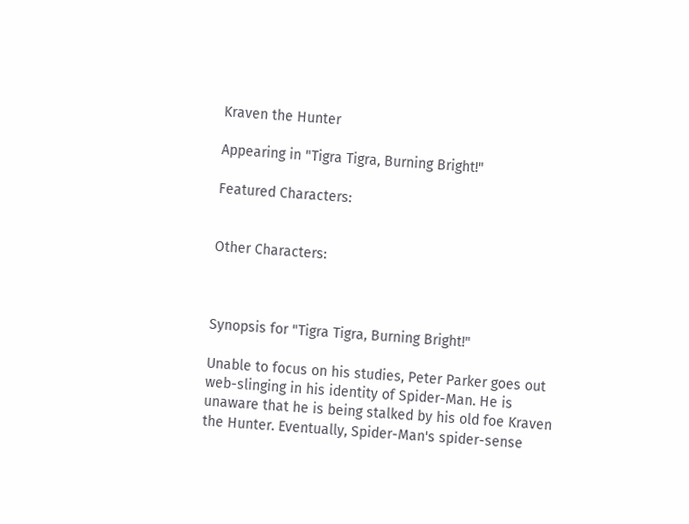Kraven the Hunter

Appearing in "Tigra Tigra, Burning Bright!"

Featured Characters:


Other Characters:



Synopsis for "Tigra Tigra, Burning Bright!"

Unable to focus on his studies, Peter Parker goes out web-slinging in his identity of Spider-Man. He is unaware that he is being stalked by his old foe Kraven the Hunter. Eventually, Spider-Man's spider-sense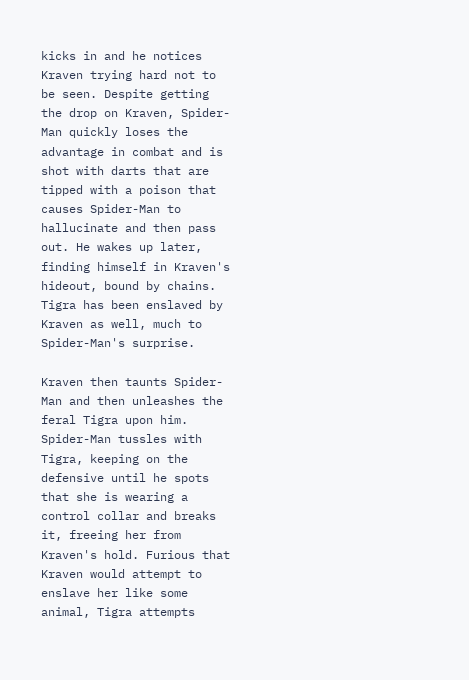kicks in and he notices Kraven trying hard not to be seen. Despite getting the drop on Kraven, Spider-Man quickly loses the advantage in combat and is shot with darts that are tipped with a poison that causes Spider-Man to hallucinate and then pass out. He wakes up later, finding himself in Kraven's hideout, bound by chains. Tigra has been enslaved by Kraven as well, much to Spider-Man's surprise.

Kraven then taunts Spider-Man and then unleashes the feral Tigra upon him. Spider-Man tussles with Tigra, keeping on the defensive until he spots that she is wearing a control collar and breaks it, freeing her from Kraven's hold. Furious that Kraven would attempt to enslave her like some animal, Tigra attempts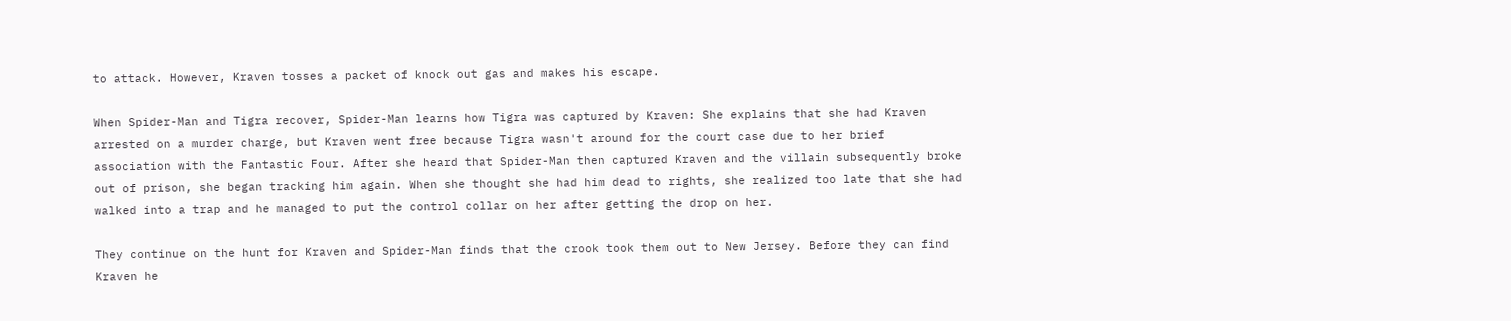to attack. However, Kraven tosses a packet of knock out gas and makes his escape.

When Spider-Man and Tigra recover, Spider-Man learns how Tigra was captured by Kraven: She explains that she had Kraven arrested on a murder charge, but Kraven went free because Tigra wasn't around for the court case due to her brief association with the Fantastic Four. After she heard that Spider-Man then captured Kraven and the villain subsequently broke out of prison, she began tracking him again. When she thought she had him dead to rights, she realized too late that she had walked into a trap and he managed to put the control collar on her after getting the drop on her.

They continue on the hunt for Kraven and Spider-Man finds that the crook took them out to New Jersey. Before they can find Kraven he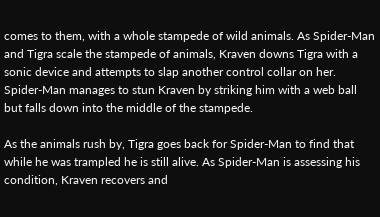comes to them, with a whole stampede of wild animals. As Spider-Man and Tigra scale the stampede of animals, Kraven downs Tigra with a sonic device and attempts to slap another control collar on her. Spider-Man manages to stun Kraven by striking him with a web ball but falls down into the middle of the stampede.

As the animals rush by, Tigra goes back for Spider-Man to find that while he was trampled he is still alive. As Spider-Man is assessing his condition, Kraven recovers and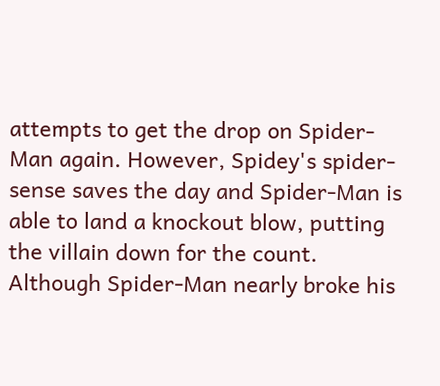attempts to get the drop on Spider-Man again. However, Spidey's spider-sense saves the day and Spider-Man is able to land a knockout blow, putting the villain down for the count. Although Spider-Man nearly broke his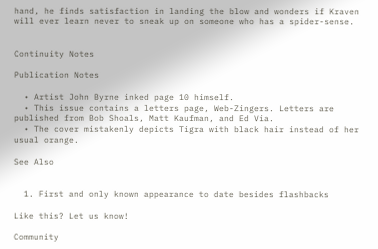hand, he finds satisfaction in landing the blow and wonders if Kraven will ever learn never to sneak up on someone who has a spider-sense.


Continuity Notes

Publication Notes

  • Artist John Byrne inked page 10 himself.
  • This issue contains a letters page, Web-Zingers. Letters are published from Bob Shoals, Matt Kaufman, and Ed Via.
  • The cover mistakenly depicts Tigra with black hair instead of her usual orange.

See Also


  1. First and only known appearance to date besides flashbacks

Like this? Let us know!

Community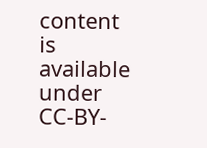content is available under CC-BY-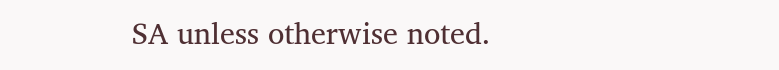SA unless otherwise noted.